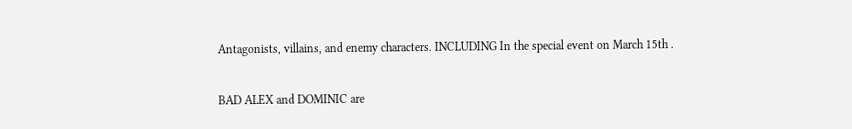Antagonists, villains, and enemy characters. INCLUDING In the special event on March 15th .

BAD ALEX and DOMINIC are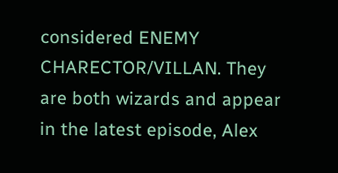considered ENEMY CHARECTOR/VILLAN. They are both wizards and appear in the latest episode, Alex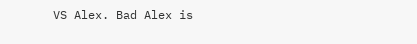VS Alex. Bad Alex is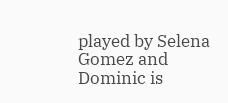played by Selena Gomez and Dominic is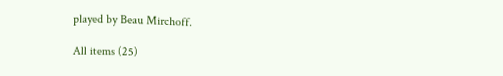played by Beau Mirchoff.

All items (25)